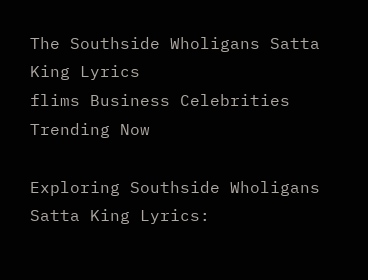The Southside Wholigans Satta King Lyrics
flims Business Celebrities Trending Now

Exploring Southside Wholigans Satta King Lyrics: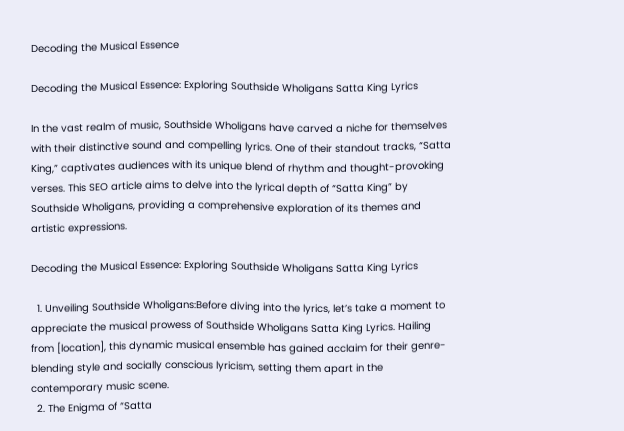Decoding the Musical Essence

Decoding the Musical Essence: Exploring Southside Wholigans Satta King Lyrics

In the vast realm of music, Southside Wholigans have carved a niche for themselves with their distinctive sound and compelling lyrics. One of their standout tracks, “Satta King,” captivates audiences with its unique blend of rhythm and thought-provoking verses. This SEO article aims to delve into the lyrical depth of “Satta King” by Southside Wholigans, providing a comprehensive exploration of its themes and artistic expressions.

Decoding the Musical Essence: Exploring Southside Wholigans Satta King Lyrics

  1. Unveiling Southside Wholigans:Before diving into the lyrics, let’s take a moment to appreciate the musical prowess of Southside Wholigans Satta King Lyrics. Hailing from [location], this dynamic musical ensemble has gained acclaim for their genre-blending style and socially conscious lyricism, setting them apart in the contemporary music scene.
  2. The Enigma of “Satta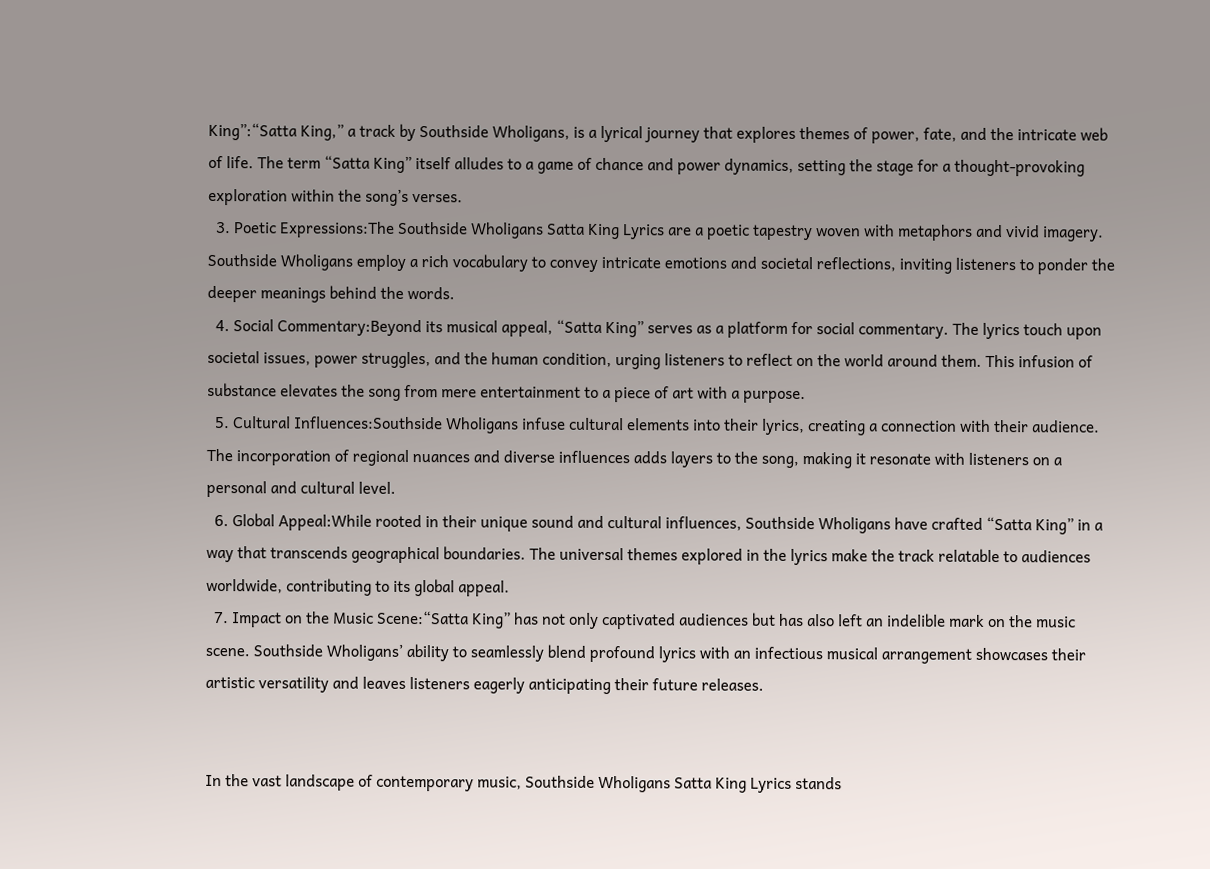King”:“Satta King,” a track by Southside Wholigans, is a lyrical journey that explores themes of power, fate, and the intricate web of life. The term “Satta King” itself alludes to a game of chance and power dynamics, setting the stage for a thought-provoking exploration within the song’s verses.
  3. Poetic Expressions:The Southside Wholigans Satta King Lyrics are a poetic tapestry woven with metaphors and vivid imagery. Southside Wholigans employ a rich vocabulary to convey intricate emotions and societal reflections, inviting listeners to ponder the deeper meanings behind the words.
  4. Social Commentary:Beyond its musical appeal, “Satta King” serves as a platform for social commentary. The lyrics touch upon societal issues, power struggles, and the human condition, urging listeners to reflect on the world around them. This infusion of substance elevates the song from mere entertainment to a piece of art with a purpose.
  5. Cultural Influences:Southside Wholigans infuse cultural elements into their lyrics, creating a connection with their audience. The incorporation of regional nuances and diverse influences adds layers to the song, making it resonate with listeners on a personal and cultural level.
  6. Global Appeal:While rooted in their unique sound and cultural influences, Southside Wholigans have crafted “Satta King” in a way that transcends geographical boundaries. The universal themes explored in the lyrics make the track relatable to audiences worldwide, contributing to its global appeal.
  7. Impact on the Music Scene:“Satta King” has not only captivated audiences but has also left an indelible mark on the music scene. Southside Wholigans’ ability to seamlessly blend profound lyrics with an infectious musical arrangement showcases their artistic versatility and leaves listeners eagerly anticipating their future releases.


In the vast landscape of contemporary music, Southside Wholigans Satta King Lyrics stands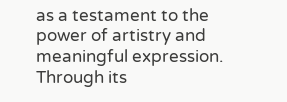as a testament to the power of artistry and meaningful expression. Through its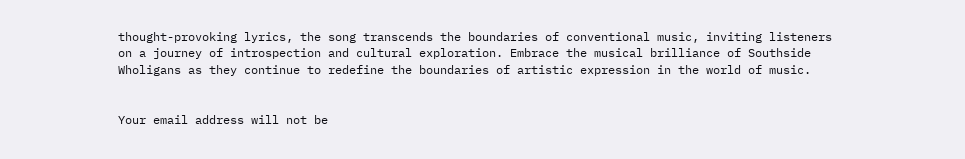thought-provoking lyrics, the song transcends the boundaries of conventional music, inviting listeners on a journey of introspection and cultural exploration. Embrace the musical brilliance of Southside Wholigans as they continue to redefine the boundaries of artistic expression in the world of music.


Your email address will not be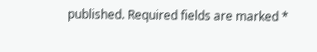published. Required fields are marked *